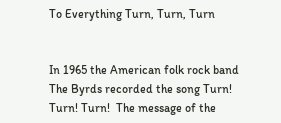To Everything Turn, Turn, Turn


In 1965 the American folk rock band The Byrds recorded the song Turn! Turn! Turn!  The message of the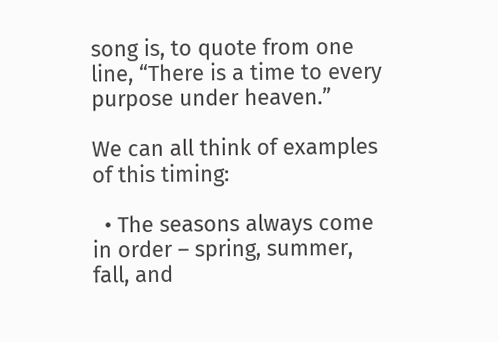song is, to quote from one line, “There is a time to every purpose under heaven.”

We can all think of examples of this timing:

  • The seasons always come in order – spring, summer, fall, and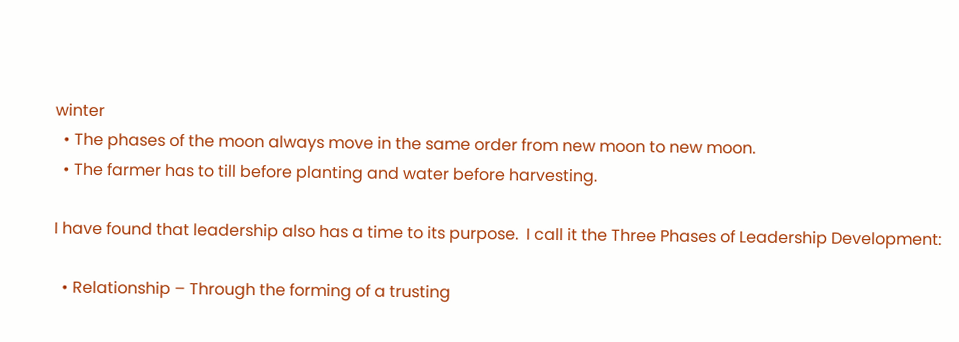winter
  • The phases of the moon always move in the same order from new moon to new moon.
  • The farmer has to till before planting and water before harvesting.

I have found that leadership also has a time to its purpose.  I call it the Three Phases of Leadership Development:

  • Relationship – Through the forming of a trusting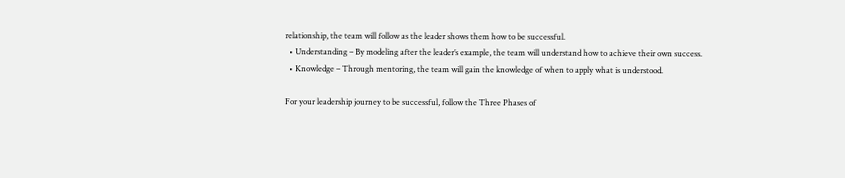relationship, the team will follow as the leader shows them how to be successful.
  • Understanding – By modeling after the leader’s example, the team will understand how to achieve their own success.
  • Knowledge – Through mentoring, the team will gain the knowledge of when to apply what is understood.

For your leadership journey to be successful, follow the Three Phases of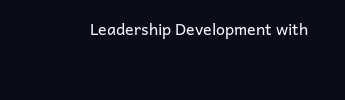Leadership Development with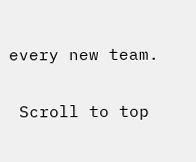every new team.

 Scroll to top